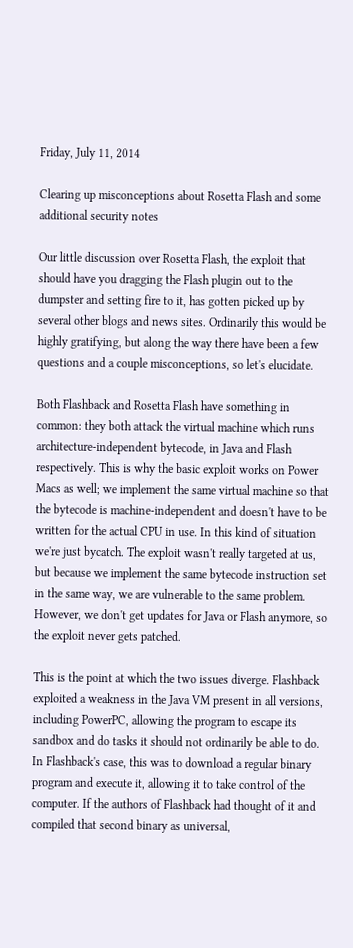Friday, July 11, 2014

Clearing up misconceptions about Rosetta Flash and some additional security notes

Our little discussion over Rosetta Flash, the exploit that should have you dragging the Flash plugin out to the dumpster and setting fire to it, has gotten picked up by several other blogs and news sites. Ordinarily this would be highly gratifying, but along the way there have been a few questions and a couple misconceptions, so let's elucidate.

Both Flashback and Rosetta Flash have something in common: they both attack the virtual machine which runs architecture-independent bytecode, in Java and Flash respectively. This is why the basic exploit works on Power Macs as well; we implement the same virtual machine so that the bytecode is machine-independent and doesn't have to be written for the actual CPU in use. In this kind of situation we're just bycatch. The exploit wasn't really targeted at us, but because we implement the same bytecode instruction set in the same way, we are vulnerable to the same problem. However, we don't get updates for Java or Flash anymore, so the exploit never gets patched.

This is the point at which the two issues diverge. Flashback exploited a weakness in the Java VM present in all versions, including PowerPC, allowing the program to escape its sandbox and do tasks it should not ordinarily be able to do. In Flashback's case, this was to download a regular binary program and execute it, allowing it to take control of the computer. If the authors of Flashback had thought of it and compiled that second binary as universal,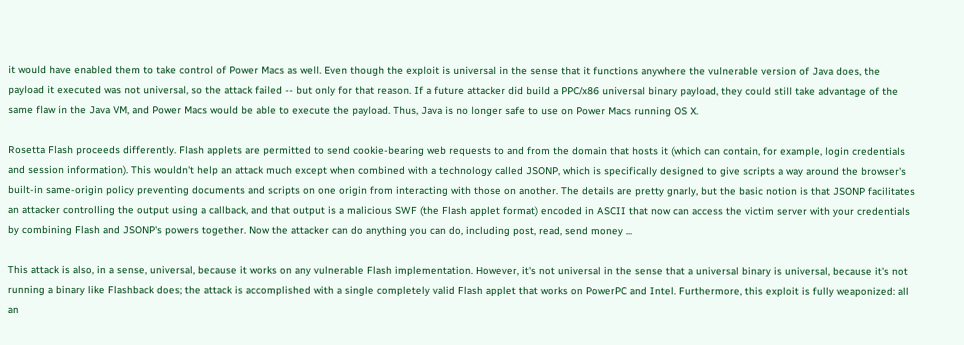it would have enabled them to take control of Power Macs as well. Even though the exploit is universal in the sense that it functions anywhere the vulnerable version of Java does, the payload it executed was not universal, so the attack failed -- but only for that reason. If a future attacker did build a PPC/x86 universal binary payload, they could still take advantage of the same flaw in the Java VM, and Power Macs would be able to execute the payload. Thus, Java is no longer safe to use on Power Macs running OS X.

Rosetta Flash proceeds differently. Flash applets are permitted to send cookie-bearing web requests to and from the domain that hosts it (which can contain, for example, login credentials and session information). This wouldn't help an attack much except when combined with a technology called JSONP, which is specifically designed to give scripts a way around the browser's built-in same-origin policy preventing documents and scripts on one origin from interacting with those on another. The details are pretty gnarly, but the basic notion is that JSONP facilitates an attacker controlling the output using a callback, and that output is a malicious SWF (the Flash applet format) encoded in ASCII that now can access the victim server with your credentials by combining Flash and JSONP's powers together. Now the attacker can do anything you can do, including post, read, send money ...

This attack is also, in a sense, universal, because it works on any vulnerable Flash implementation. However, it's not universal in the sense that a universal binary is universal, because it's not running a binary like Flashback does; the attack is accomplished with a single completely valid Flash applet that works on PowerPC and Intel. Furthermore, this exploit is fully weaponized: all an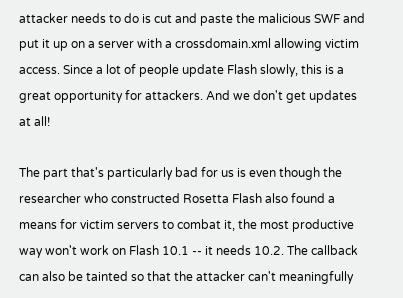attacker needs to do is cut and paste the malicious SWF and put it up on a server with a crossdomain.xml allowing victim access. Since a lot of people update Flash slowly, this is a great opportunity for attackers. And we don't get updates at all!

The part that's particularly bad for us is even though the researcher who constructed Rosetta Flash also found a means for victim servers to combat it, the most productive way won't work on Flash 10.1 -- it needs 10.2. The callback can also be tainted so that the attacker can't meaningfully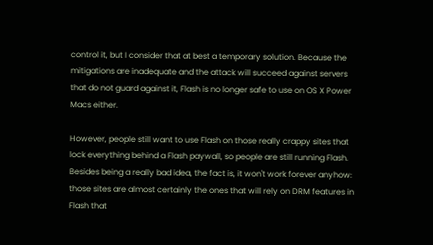control it, but I consider that at best a temporary solution. Because the mitigations are inadequate and the attack will succeed against servers that do not guard against it, Flash is no longer safe to use on OS X Power Macs either.

However, people still want to use Flash on those really crappy sites that lock everything behind a Flash paywall, so people are still running Flash. Besides being a really bad idea, the fact is, it won't work forever anyhow: those sites are almost certainly the ones that will rely on DRM features in Flash that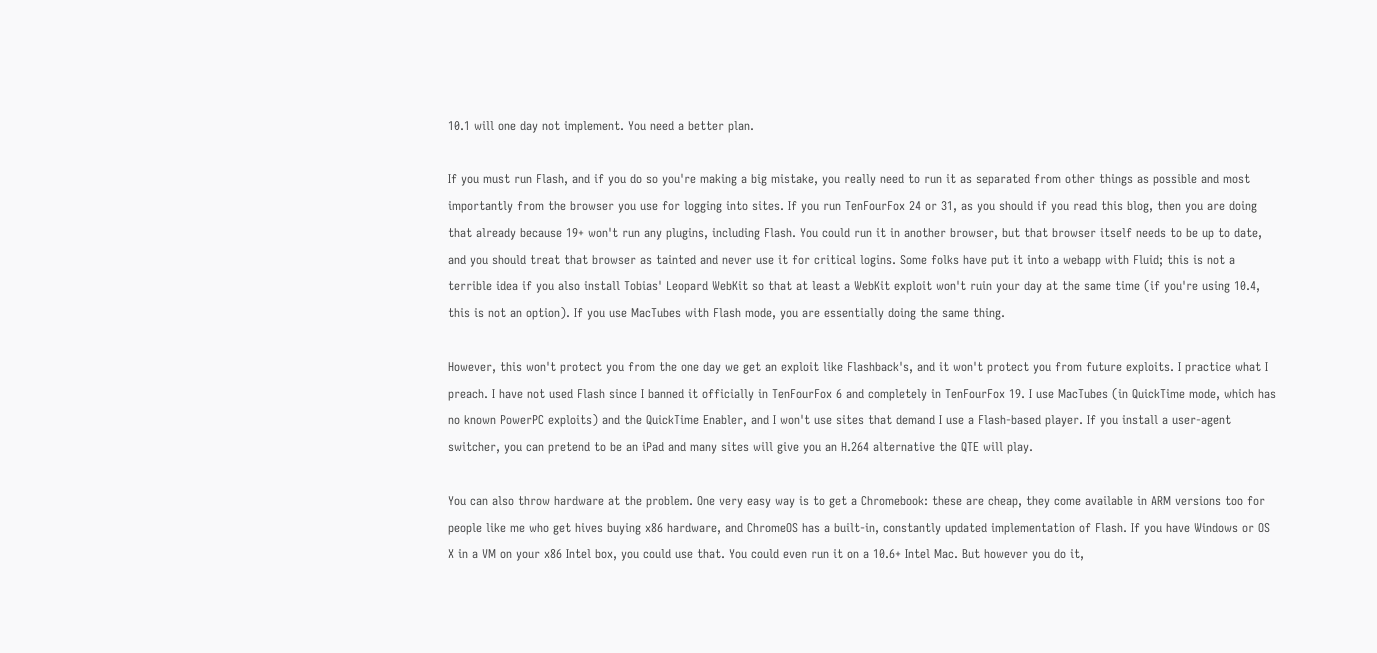10.1 will one day not implement. You need a better plan.

If you must run Flash, and if you do so you're making a big mistake, you really need to run it as separated from other things as possible and most importantly from the browser you use for logging into sites. If you run TenFourFox 24 or 31, as you should if you read this blog, then you are doing that already because 19+ won't run any plugins, including Flash. You could run it in another browser, but that browser itself needs to be up to date, and you should treat that browser as tainted and never use it for critical logins. Some folks have put it into a webapp with Fluid; this is not a terrible idea if you also install Tobias' Leopard WebKit so that at least a WebKit exploit won't ruin your day at the same time (if you're using 10.4, this is not an option). If you use MacTubes with Flash mode, you are essentially doing the same thing.

However, this won't protect you from the one day we get an exploit like Flashback's, and it won't protect you from future exploits. I practice what I preach. I have not used Flash since I banned it officially in TenFourFox 6 and completely in TenFourFox 19. I use MacTubes (in QuickTime mode, which has no known PowerPC exploits) and the QuickTime Enabler, and I won't use sites that demand I use a Flash-based player. If you install a user-agent switcher, you can pretend to be an iPad and many sites will give you an H.264 alternative the QTE will play.

You can also throw hardware at the problem. One very easy way is to get a Chromebook: these are cheap, they come available in ARM versions too for people like me who get hives buying x86 hardware, and ChromeOS has a built-in, constantly updated implementation of Flash. If you have Windows or OS X in a VM on your x86 Intel box, you could use that. You could even run it on a 10.6+ Intel Mac. But however you do it,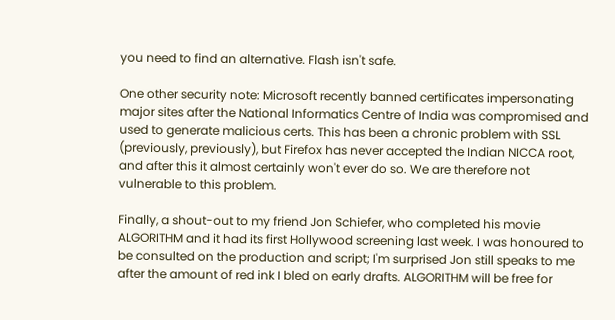you need to find an alternative. Flash isn't safe.

One other security note: Microsoft recently banned certificates impersonating major sites after the National Informatics Centre of India was compromised and used to generate malicious certs. This has been a chronic problem with SSL (previously, previously), but Firefox has never accepted the Indian NICCA root, and after this it almost certainly won't ever do so. We are therefore not vulnerable to this problem.

Finally, a shout-out to my friend Jon Schiefer, who completed his movie ALGORITHM and it had its first Hollywood screening last week. I was honoured to be consulted on the production and script; I'm surprised Jon still speaks to me after the amount of red ink I bled on early drafts. ALGORITHM will be free for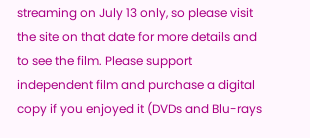streaming on July 13 only, so please visit the site on that date for more details and to see the film. Please support independent film and purchase a digital copy if you enjoyed it (DVDs and Blu-rays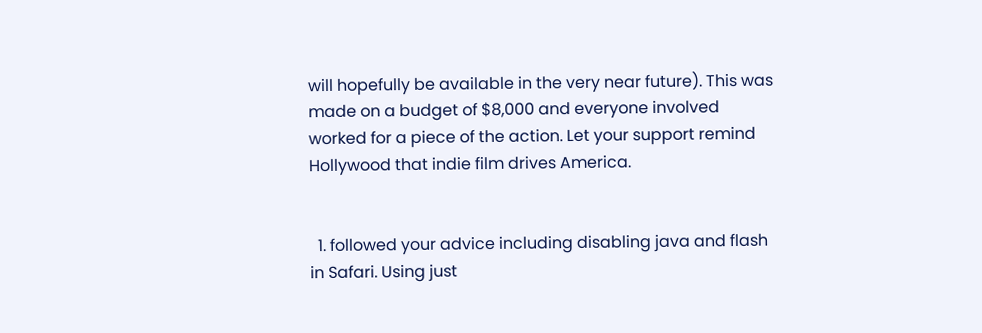will hopefully be available in the very near future). This was made on a budget of $8,000 and everyone involved worked for a piece of the action. Let your support remind Hollywood that indie film drives America.


  1. followed your advice including disabling java and flash in Safari. Using just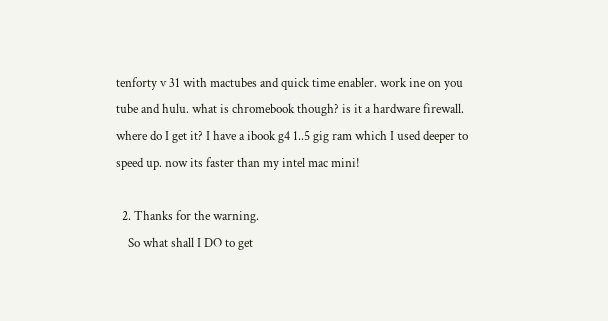tenforty v 31 with mactubes and quick time enabler. work ine on you tube and hulu. what is chromebook though? is it a hardware firewall. where do I get it? I have a ibook g4 1..5 gig ram which I used deeper to speed up. now its faster than my intel mac mini!

  2. Thanks for the warning.
    So what shall I DO to get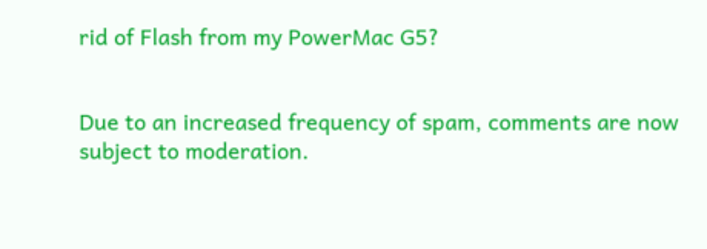rid of Flash from my PowerMac G5?


Due to an increased frequency of spam, comments are now subject to moderation.